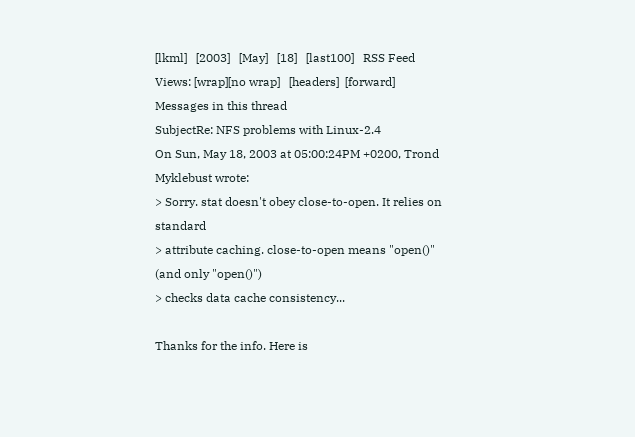[lkml]   [2003]   [May]   [18]   [last100]   RSS Feed
Views: [wrap][no wrap]   [headers]  [forward]
Messages in this thread
SubjectRe: NFS problems with Linux-2.4
On Sun, May 18, 2003 at 05:00:24PM +0200, Trond Myklebust wrote:
> Sorry. stat doesn't obey close-to-open. It relies on standard
> attribute caching. close-to-open means "open()" (and only "open()")
> checks data cache consistency...

Thanks for the info. Here is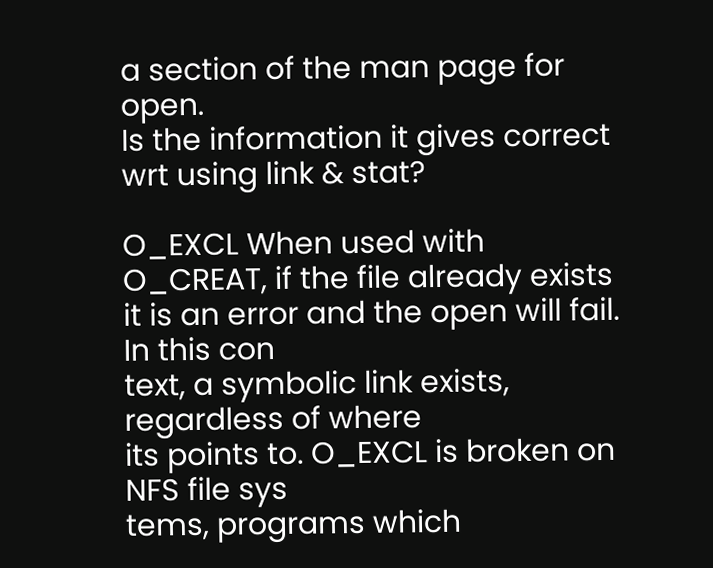a section of the man page for open.
Is the information it gives correct wrt using link & stat?

O_EXCL When used with O_CREAT, if the file already exists
it is an error and the open will fail. In this con
text, a symbolic link exists, regardless of where
its points to. O_EXCL is broken on NFS file sys
tems, programs which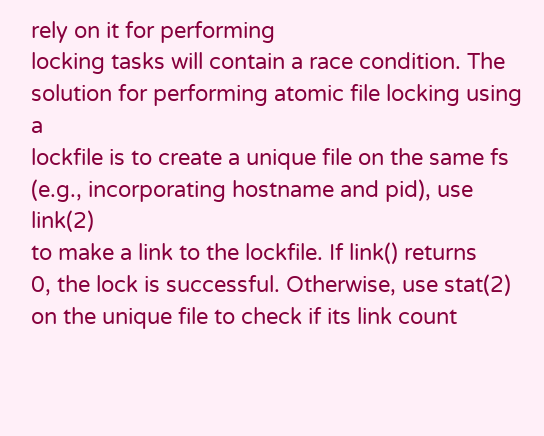rely on it for performing
locking tasks will contain a race condition. The
solution for performing atomic file locking using a
lockfile is to create a unique file on the same fs
(e.g., incorporating hostname and pid), use link(2)
to make a link to the lockfile. If link() returns
0, the lock is successful. Otherwise, use stat(2)
on the unique file to check if its link count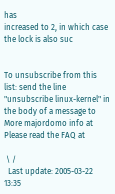has
increased to 2, in which case the lock is also suc


To unsubscribe from this list: send the line "unsubscribe linux-kernel" in
the body of a message to
More majordomo info at
Please read the FAQ at

 \ /
  Last update: 2005-03-22 13:35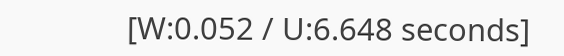[W:0.052 / U:6.648 seconds]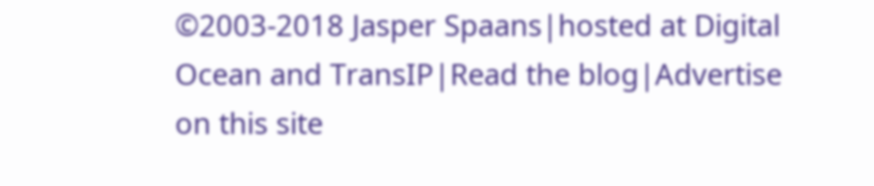©2003-2018 Jasper Spaans|hosted at Digital Ocean and TransIP|Read the blog|Advertise on this site